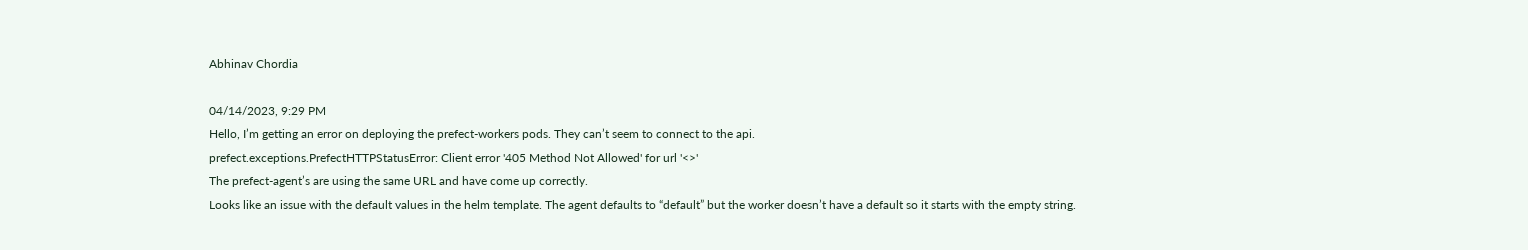Abhinav Chordia

04/14/2023, 9:29 PM
Hello, I’m getting an error on deploying the prefect-workers pods. They can’t seem to connect to the api.
prefect.exceptions.PrefectHTTPStatusError: Client error '405 Method Not Allowed' for url '<>'
The prefect-agent’s are using the same URL and have come up correctly.
Looks like an issue with the default values in the helm template. The agent defaults to “default” but the worker doesn’t have a default so it starts with the empty string.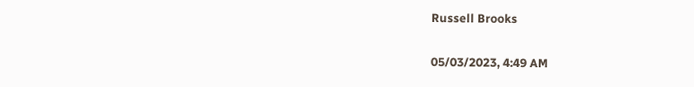Russell Brooks

05/03/2023, 4:49 AM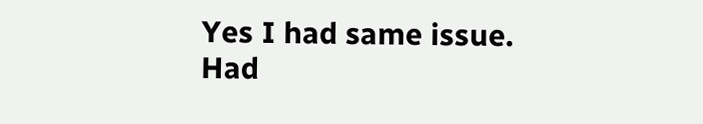Yes I had same issue. Had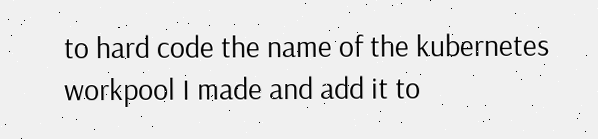to hard code the name of the kubernetes workpool I made and add it to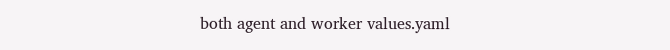both agent and worker values.yaml